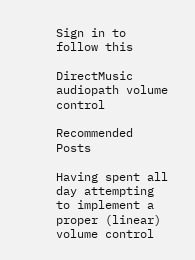Sign in to follow this

DirectMusic audiopath volume control

Recommended Posts

Having spent all day attempting to implement a proper (linear) volume control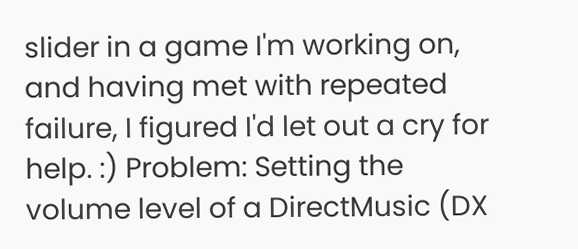slider in a game I'm working on, and having met with repeated failure, I figured I'd let out a cry for help. :) Problem: Setting the volume level of a DirectMusic (DX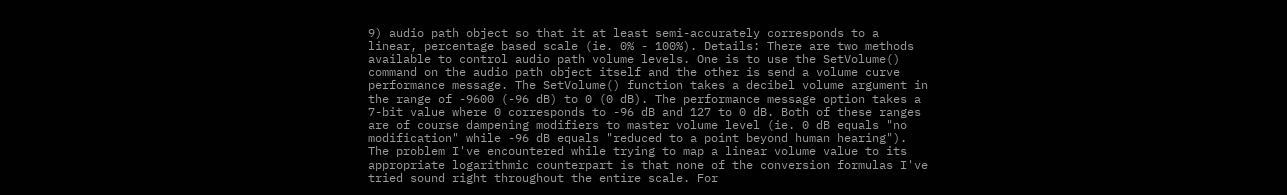9) audio path object so that it at least semi-accurately corresponds to a linear, percentage based scale (ie. 0% - 100%). Details: There are two methods available to control audio path volume levels. One is to use the SetVolume() command on the audio path object itself and the other is send a volume curve performance message. The SetVolume() function takes a decibel volume argument in the range of -9600 (-96 dB) to 0 (0 dB). The performance message option takes a 7-bit value where 0 corresponds to -96 dB and 127 to 0 dB. Both of these ranges are of course dampening modifiers to master volume level (ie. 0 dB equals "no modification" while -96 dB equals "reduced to a point beyond human hearing"). The problem I've encountered while trying to map a linear volume value to its appropriate logarithmic counterpart is that none of the conversion formulas I've tried sound right throughout the entire scale. For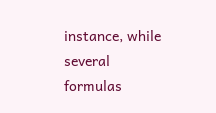instance, while several formulas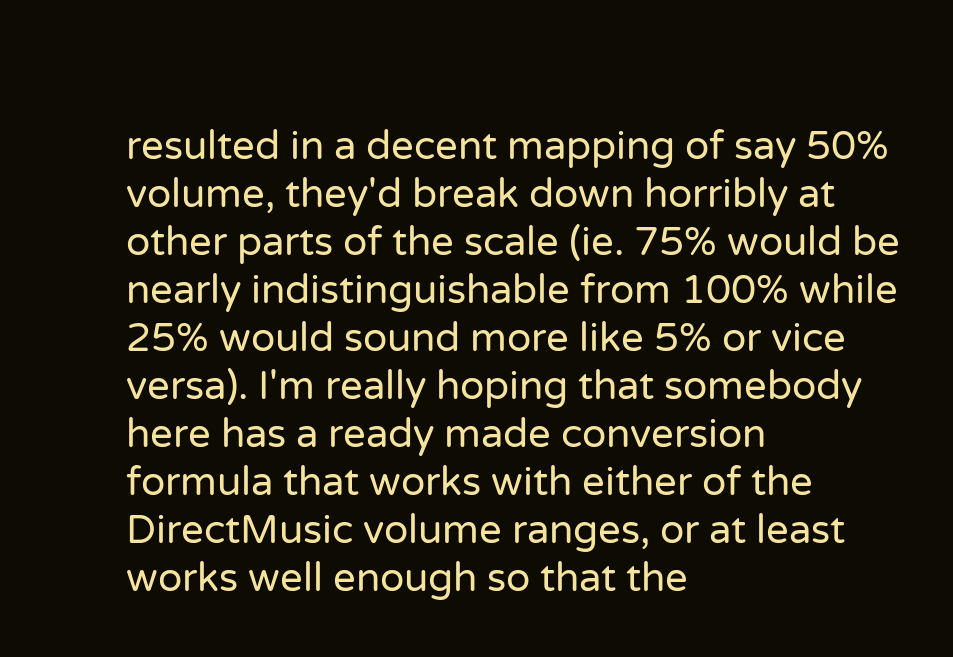resulted in a decent mapping of say 50% volume, they'd break down horribly at other parts of the scale (ie. 75% would be nearly indistinguishable from 100% while 25% would sound more like 5% or vice versa). I'm really hoping that somebody here has a ready made conversion formula that works with either of the DirectMusic volume ranges, or at least works well enough so that the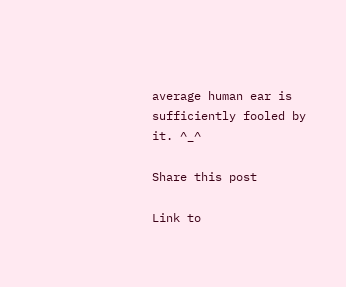average human ear is sufficiently fooled by it. ^_^

Share this post

Link to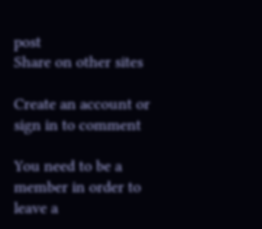post
Share on other sites

Create an account or sign in to comment

You need to be a member in order to leave a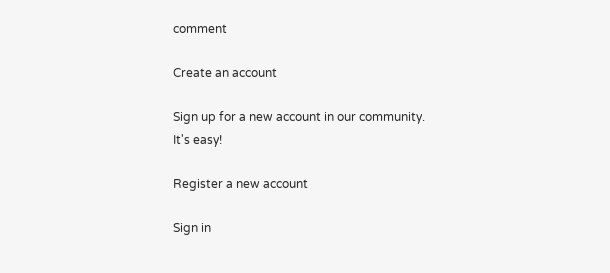comment

Create an account

Sign up for a new account in our community. It's easy!

Register a new account

Sign in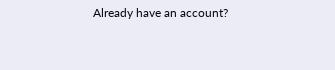Already have an account?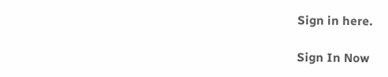Sign in here.

Sign In Now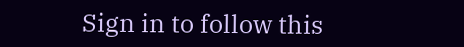Sign in to follow this